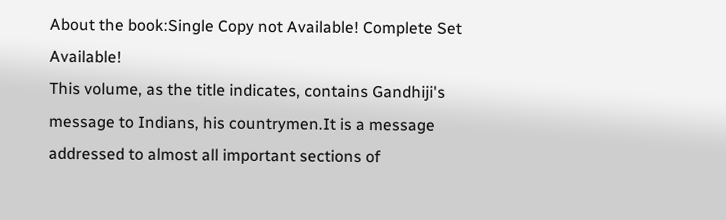About the book:Single Copy not Available! Complete Set Available!
This volume, as the title indicates, contains Gandhiji's message to Indians, his countrymen.It is a message addressed to almost all important sections of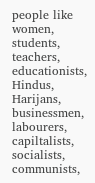people like women, students, teachers, educationists, Hindus, Harijans, businessmen, labourers, capiltalists, socialists, communists,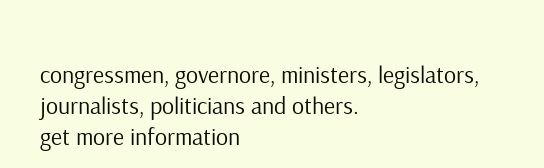congressmen, governore, ministers, legislators, journalists, politicians and others.
get more information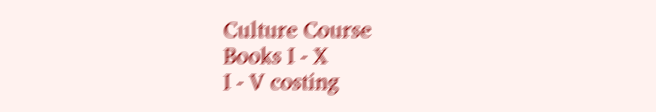Culture Course
Books I - X
I - V costing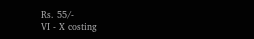Rs. 55/-
VI - X costing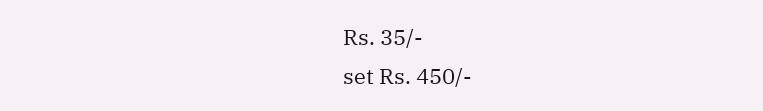Rs. 35/-
set Rs. 450/-